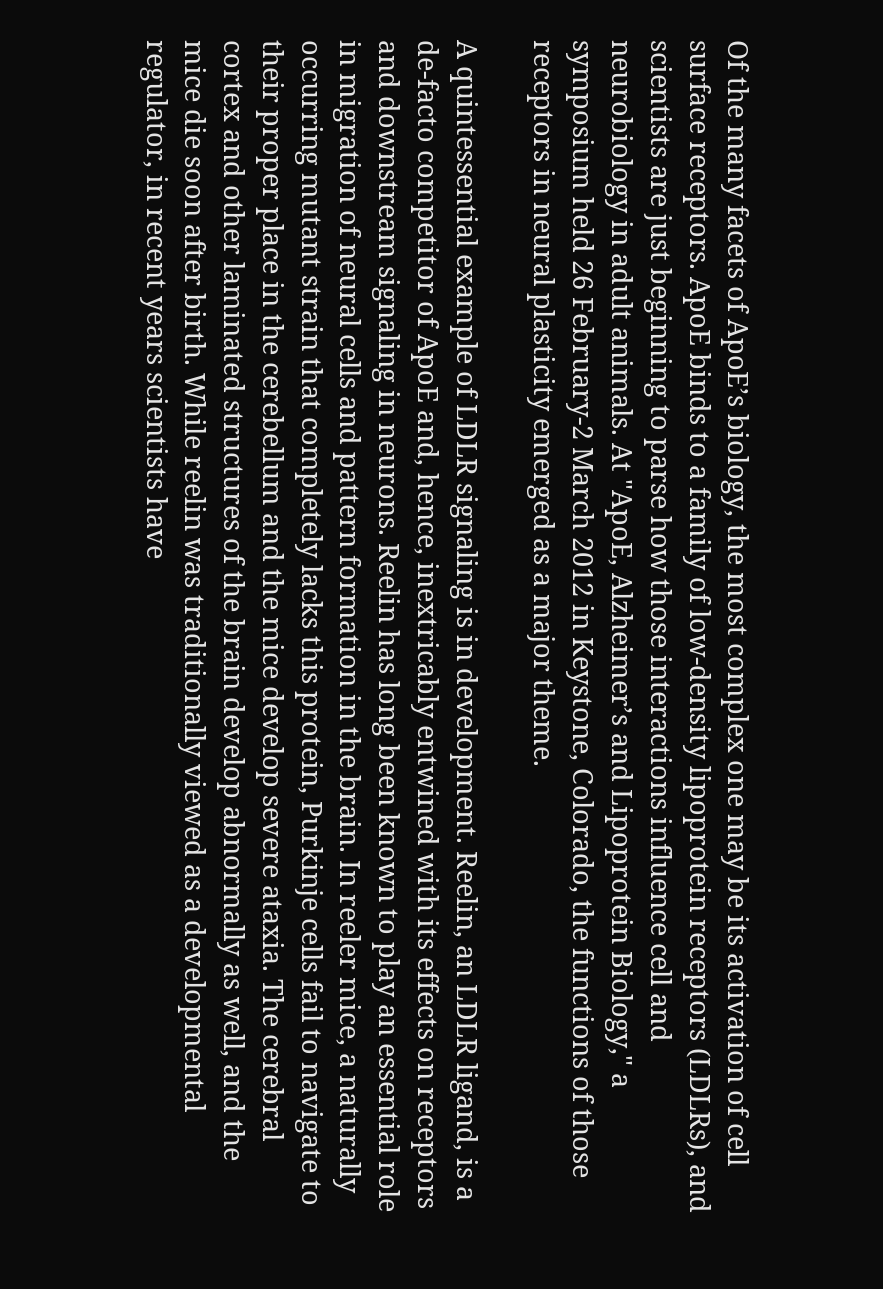Of the many facets of ApoE’s biology, the most complex one may be its activation of cell surface receptors. ApoE binds to a family of low-density lipoprotein receptors (LDLRs), and scientists are just beginning to parse how those interactions influence cell and neurobiology in adult animals. At "ApoE, Alzheimer’s and Lipoprotein Biology," a symposium held 26 February-2 March 2012 in Keystone, Colorado, the functions of those receptors in neural plasticity emerged as a major theme.

A quintessential example of LDLR signaling is in development. Reelin, an LDLR ligand, is a de-facto competitor of ApoE and, hence, inextricably entwined with its effects on receptors and downstream signaling in neurons. Reelin has long been known to play an essential role in migration of neural cells and pattern formation in the brain. In reeler mice, a naturally occurring mutant strain that completely lacks this protein, Purkinje cells fail to navigate to their proper place in the cerebellum and the mice develop severe ataxia. The cerebral cortex and other laminated structures of the brain develop abnormally as well, and the mice die soon after birth. While reelin was traditionally viewed as a developmental regulator, in recent years scientists have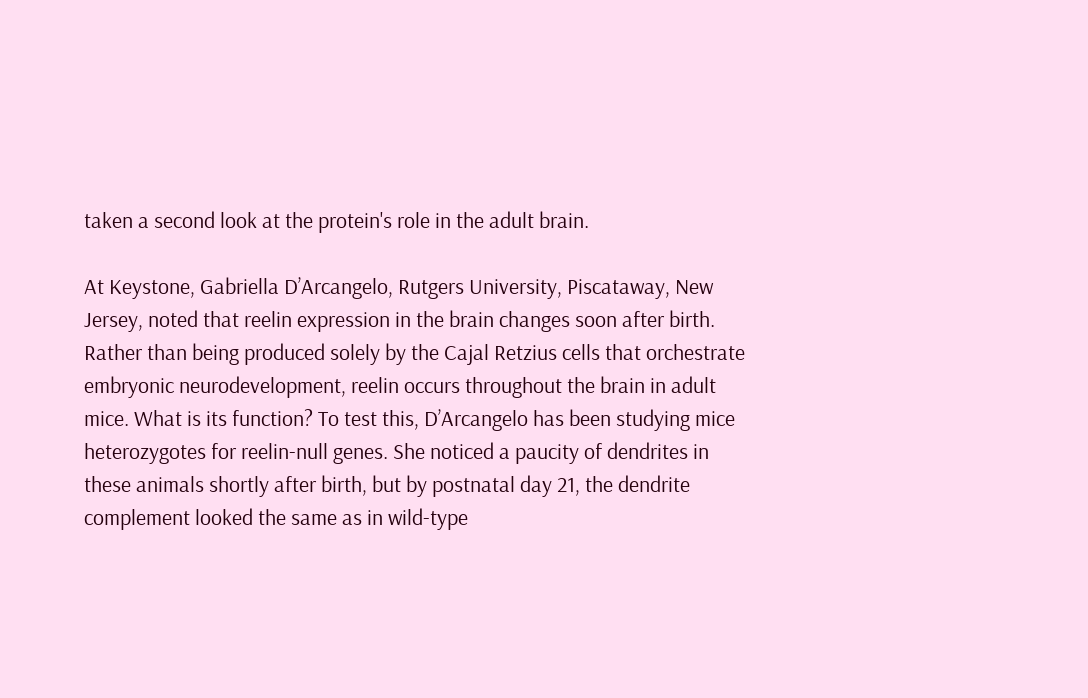taken a second look at the protein's role in the adult brain.

At Keystone, Gabriella D’Arcangelo, Rutgers University, Piscataway, New Jersey, noted that reelin expression in the brain changes soon after birth. Rather than being produced solely by the Cajal Retzius cells that orchestrate embryonic neurodevelopment, reelin occurs throughout the brain in adult mice. What is its function? To test this, D’Arcangelo has been studying mice heterozygotes for reelin-null genes. She noticed a paucity of dendrites in these animals shortly after birth, but by postnatal day 21, the dendrite complement looked the same as in wild-type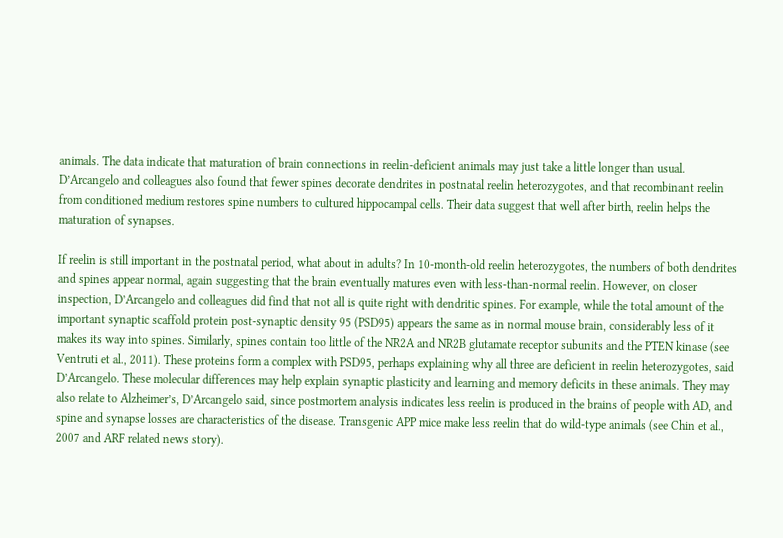animals. The data indicate that maturation of brain connections in reelin-deficient animals may just take a little longer than usual. D’Arcangelo and colleagues also found that fewer spines decorate dendrites in postnatal reelin heterozygotes, and that recombinant reelin from conditioned medium restores spine numbers to cultured hippocampal cells. Their data suggest that well after birth, reelin helps the maturation of synapses.

If reelin is still important in the postnatal period, what about in adults? In 10-month-old reelin heterozygotes, the numbers of both dendrites and spines appear normal, again suggesting that the brain eventually matures even with less-than-normal reelin. However, on closer inspection, D’Arcangelo and colleagues did find that not all is quite right with dendritic spines. For example, while the total amount of the important synaptic scaffold protein post-synaptic density 95 (PSD95) appears the same as in normal mouse brain, considerably less of it makes its way into spines. Similarly, spines contain too little of the NR2A and NR2B glutamate receptor subunits and the PTEN kinase (see Ventruti et al., 2011). These proteins form a complex with PSD95, perhaps explaining why all three are deficient in reelin heterozygotes, said D’Arcangelo. These molecular differences may help explain synaptic plasticity and learning and memory deficits in these animals. They may also relate to Alzheimer’s, D’Arcangelo said, since postmortem analysis indicates less reelin is produced in the brains of people with AD, and spine and synapse losses are characteristics of the disease. Transgenic APP mice make less reelin that do wild-type animals (see Chin et al., 2007 and ARF related news story).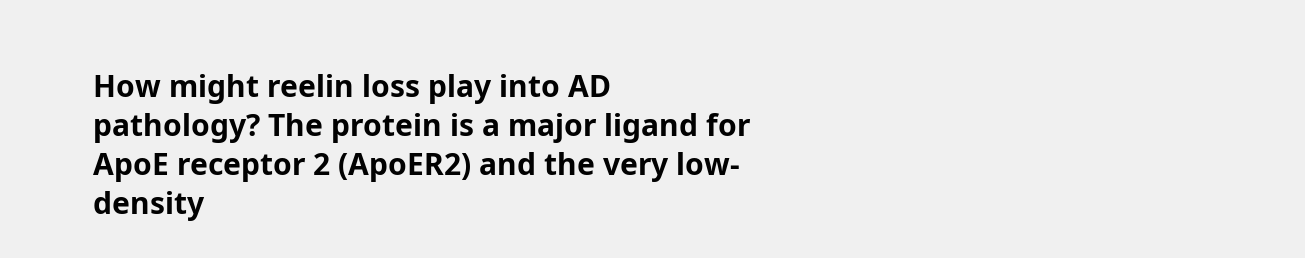How might reelin loss play into AD pathology? The protein is a major ligand for ApoE receptor 2 (ApoER2) and the very low-density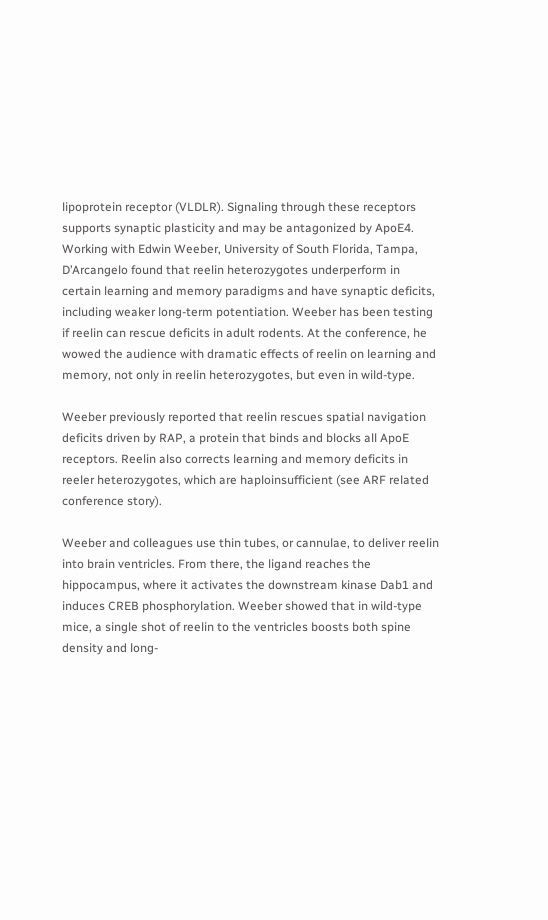lipoprotein receptor (VLDLR). Signaling through these receptors supports synaptic plasticity and may be antagonized by ApoE4. Working with Edwin Weeber, University of South Florida, Tampa, D’Arcangelo found that reelin heterozygotes underperform in certain learning and memory paradigms and have synaptic deficits, including weaker long-term potentiation. Weeber has been testing if reelin can rescue deficits in adult rodents. At the conference, he wowed the audience with dramatic effects of reelin on learning and memory, not only in reelin heterozygotes, but even in wild-type.

Weeber previously reported that reelin rescues spatial navigation deficits driven by RAP, a protein that binds and blocks all ApoE receptors. Reelin also corrects learning and memory deficits in reeler heterozygotes, which are haploinsufficient (see ARF related conference story).

Weeber and colleagues use thin tubes, or cannulae, to deliver reelin into brain ventricles. From there, the ligand reaches the hippocampus, where it activates the downstream kinase Dab1 and induces CREB phosphorylation. Weeber showed that in wild-type mice, a single shot of reelin to the ventricles boosts both spine density and long-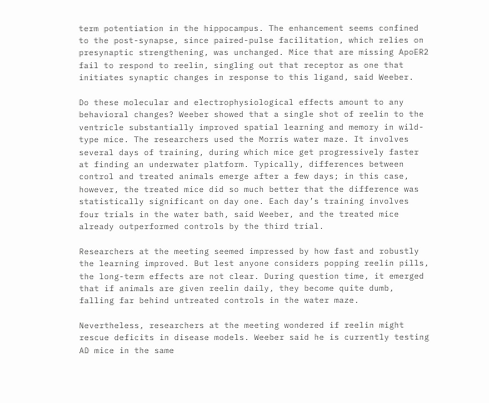term potentiation in the hippocampus. The enhancement seems confined to the post-synapse, since paired-pulse facilitation, which relies on presynaptic strengthening, was unchanged. Mice that are missing ApoER2 fail to respond to reelin, singling out that receptor as one that initiates synaptic changes in response to this ligand, said Weeber.

Do these molecular and electrophysiological effects amount to any behavioral changes? Weeber showed that a single shot of reelin to the ventricle substantially improved spatial learning and memory in wild-type mice. The researchers used the Morris water maze. It involves several days of training, during which mice get progressively faster at finding an underwater platform. Typically, differences between control and treated animals emerge after a few days; in this case, however, the treated mice did so much better that the difference was statistically significant on day one. Each day’s training involves four trials in the water bath, said Weeber, and the treated mice already outperformed controls by the third trial.

Researchers at the meeting seemed impressed by how fast and robustly the learning improved. But lest anyone considers popping reelin pills, the long-term effects are not clear. During question time, it emerged that if animals are given reelin daily, they become quite dumb, falling far behind untreated controls in the water maze.

Nevertheless, researchers at the meeting wondered if reelin might rescue deficits in disease models. Weeber said he is currently testing AD mice in the same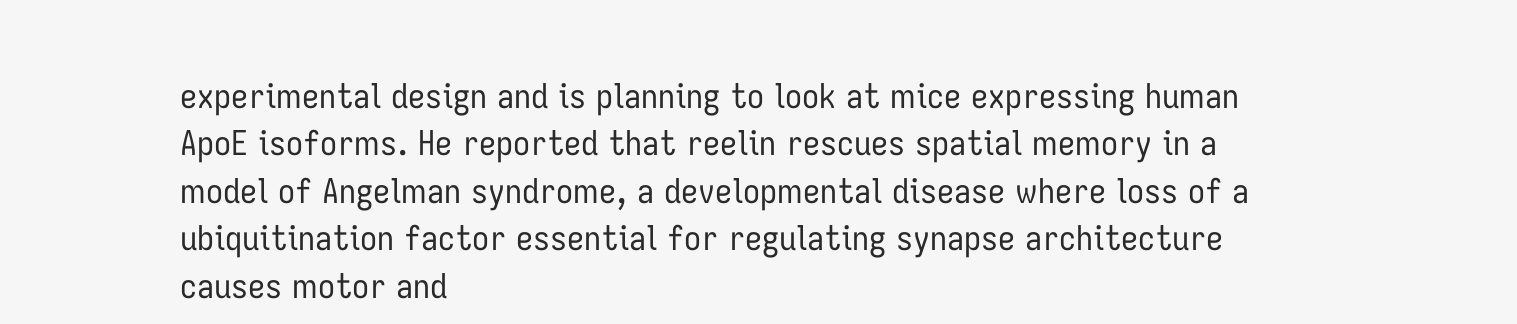experimental design and is planning to look at mice expressing human ApoE isoforms. He reported that reelin rescues spatial memory in a model of Angelman syndrome, a developmental disease where loss of a ubiquitination factor essential for regulating synapse architecture causes motor and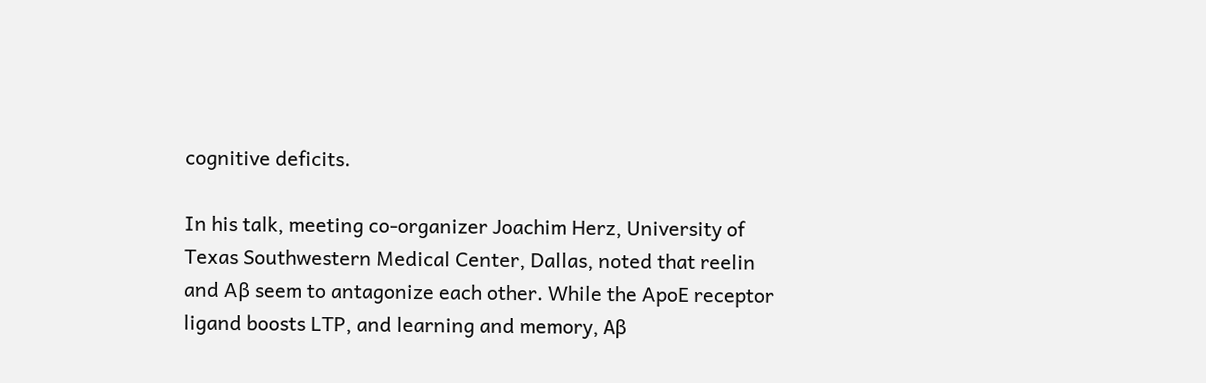cognitive deficits.

In his talk, meeting co-organizer Joachim Herz, University of Texas Southwestern Medical Center, Dallas, noted that reelin and Aβ seem to antagonize each other. While the ApoE receptor ligand boosts LTP, and learning and memory, Aβ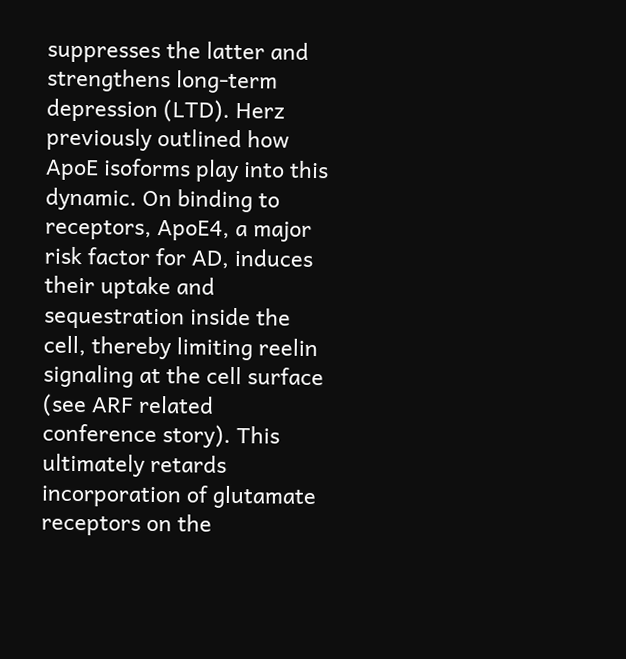suppresses the latter and strengthens long-term depression (LTD). Herz previously outlined how ApoE isoforms play into this dynamic. On binding to receptors, ApoE4, a major risk factor for AD, induces their uptake and sequestration inside the cell, thereby limiting reelin signaling at the cell surface (see ARF related conference story). This ultimately retards incorporation of glutamate receptors on the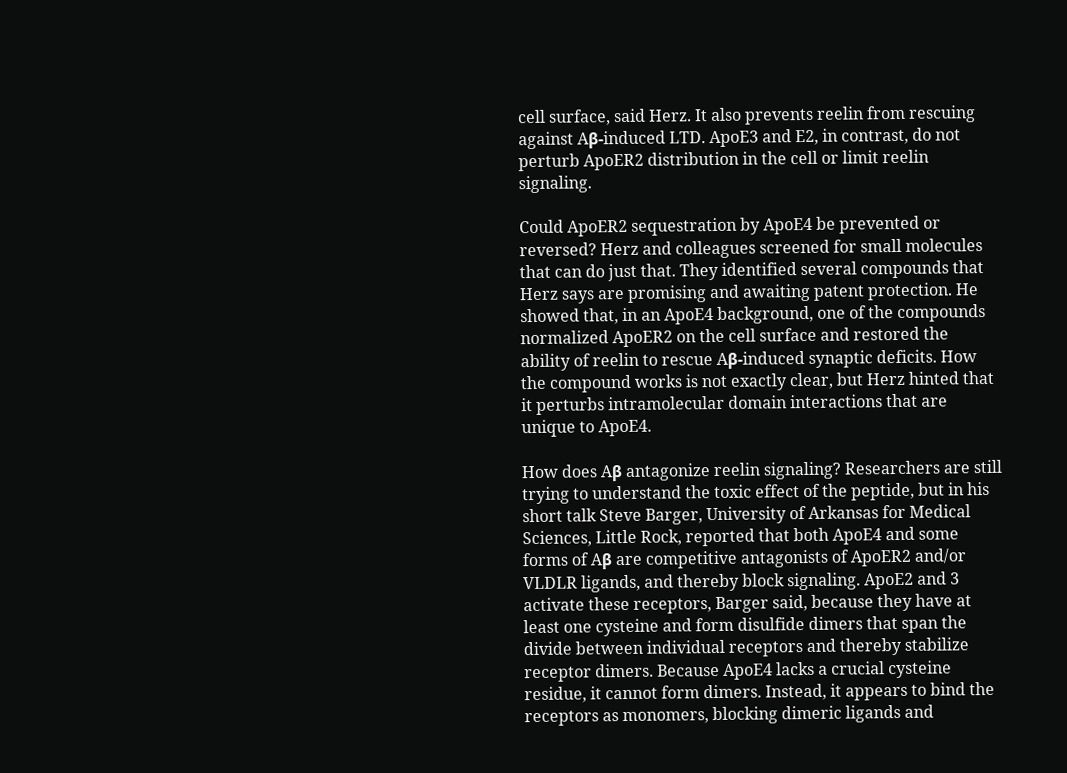cell surface, said Herz. It also prevents reelin from rescuing against Aβ-induced LTD. ApoE3 and E2, in contrast, do not perturb ApoER2 distribution in the cell or limit reelin signaling.

Could ApoER2 sequestration by ApoE4 be prevented or reversed? Herz and colleagues screened for small molecules that can do just that. They identified several compounds that Herz says are promising and awaiting patent protection. He showed that, in an ApoE4 background, one of the compounds normalized ApoER2 on the cell surface and restored the ability of reelin to rescue Aβ-induced synaptic deficits. How the compound works is not exactly clear, but Herz hinted that it perturbs intramolecular domain interactions that are unique to ApoE4.

How does Aβ antagonize reelin signaling? Researchers are still trying to understand the toxic effect of the peptide, but in his short talk Steve Barger, University of Arkansas for Medical Sciences, Little Rock, reported that both ApoE4 and some forms of Aβ are competitive antagonists of ApoER2 and/or VLDLR ligands, and thereby block signaling. ApoE2 and 3 activate these receptors, Barger said, because they have at least one cysteine and form disulfide dimers that span the divide between individual receptors and thereby stabilize receptor dimers. Because ApoE4 lacks a crucial cysteine residue, it cannot form dimers. Instead, it appears to bind the receptors as monomers, blocking dimeric ligands and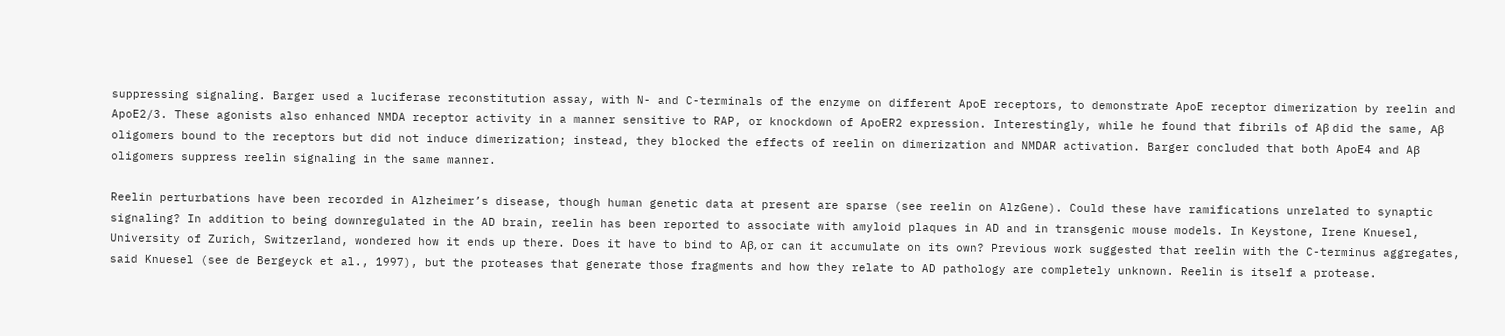suppressing signaling. Barger used a luciferase reconstitution assay, with N- and C-terminals of the enzyme on different ApoE receptors, to demonstrate ApoE receptor dimerization by reelin and ApoE2/3. These agonists also enhanced NMDA receptor activity in a manner sensitive to RAP, or knockdown of ApoER2 expression. Interestingly, while he found that fibrils of Aβ did the same, Aβ oligomers bound to the receptors but did not induce dimerization; instead, they blocked the effects of reelin on dimerization and NMDAR activation. Barger concluded that both ApoE4 and Aβ oligomers suppress reelin signaling in the same manner.

Reelin perturbations have been recorded in Alzheimer’s disease, though human genetic data at present are sparse (see reelin on AlzGene). Could these have ramifications unrelated to synaptic signaling? In addition to being downregulated in the AD brain, reelin has been reported to associate with amyloid plaques in AD and in transgenic mouse models. In Keystone, Irene Knuesel, University of Zurich, Switzerland, wondered how it ends up there. Does it have to bind to Aβ, or can it accumulate on its own? Previous work suggested that reelin with the C-terminus aggregates, said Knuesel (see de Bergeyck et al., 1997), but the proteases that generate those fragments and how they relate to AD pathology are completely unknown. Reelin is itself a protease.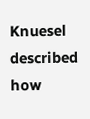Knuesel described how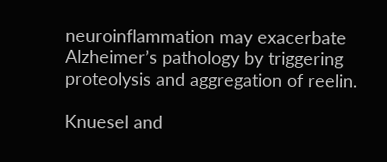neuroinflammation may exacerbate Alzheimer’s pathology by triggering proteolysis and aggregation of reelin.

Knuesel and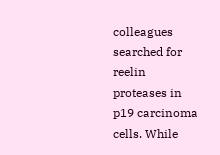colleagues searched for reelin proteases in p19 carcinoma cells. While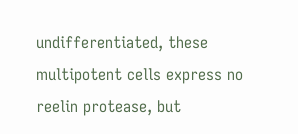undifferentiated, these multipotent cells express no reelin protease, but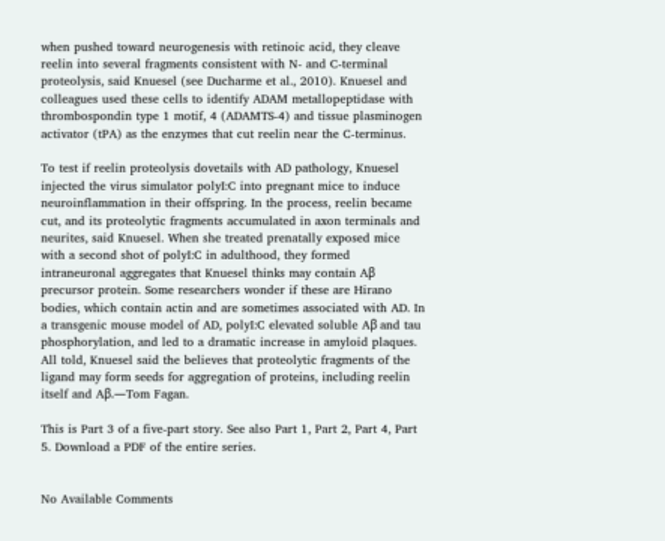when pushed toward neurogenesis with retinoic acid, they cleave reelin into several fragments consistent with N- and C-terminal proteolysis, said Knuesel (see Ducharme et al., 2010). Knuesel and colleagues used these cells to identify ADAM metallopeptidase with thrombospondin type 1 motif, 4 (ADAMTS-4) and tissue plasminogen activator (tPA) as the enzymes that cut reelin near the C-terminus.

To test if reelin proteolysis dovetails with AD pathology, Knuesel injected the virus simulator polyI:C into pregnant mice to induce neuroinflammation in their offspring. In the process, reelin became cut, and its proteolytic fragments accumulated in axon terminals and neurites, said Knuesel. When she treated prenatally exposed mice with a second shot of polyI:C in adulthood, they formed intraneuronal aggregates that Knuesel thinks may contain Aβ precursor protein. Some researchers wonder if these are Hirano bodies, which contain actin and are sometimes associated with AD. In a transgenic mouse model of AD, polyI:C elevated soluble Aβ and tau phosphorylation, and led to a dramatic increase in amyloid plaques. All told, Knuesel said the believes that proteolytic fragments of the ligand may form seeds for aggregation of proteins, including reelin itself and Aβ.—Tom Fagan.

This is Part 3 of a five-part story. See also Part 1, Part 2, Part 4, Part 5. Download a PDF of the entire series.


No Available Comments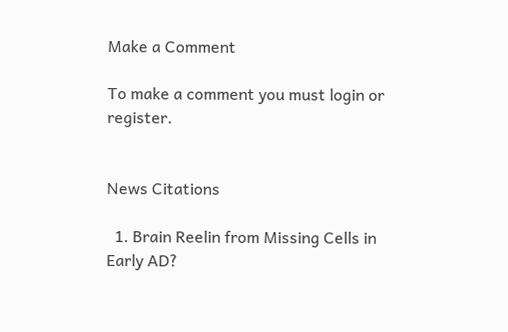Make a Comment

To make a comment you must login or register.


News Citations

  1. Brain Reelin from Missing Cells in Early AD?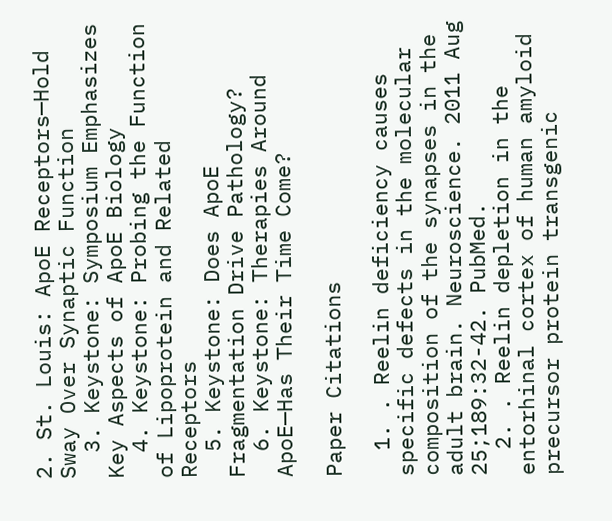2. St. Louis: ApoE Receptors—Hold Sway Over Synaptic Function
  3. Keystone: Symposium Emphasizes Key Aspects of ApoE Biology
  4. Keystone: Probing the Function of Lipoprotein and Related Receptors
  5. Keystone: Does ApoE Fragmentation Drive Pathology?
  6. Keystone: Therapies Around ApoE—Has Their Time Come?

Paper Citations

  1. . Reelin deficiency causes specific defects in the molecular composition of the synapses in the adult brain. Neuroscience. 2011 Aug 25;189:32-42. PubMed.
  2. . Reelin depletion in the entorhinal cortex of human amyloid precursor protein transgenic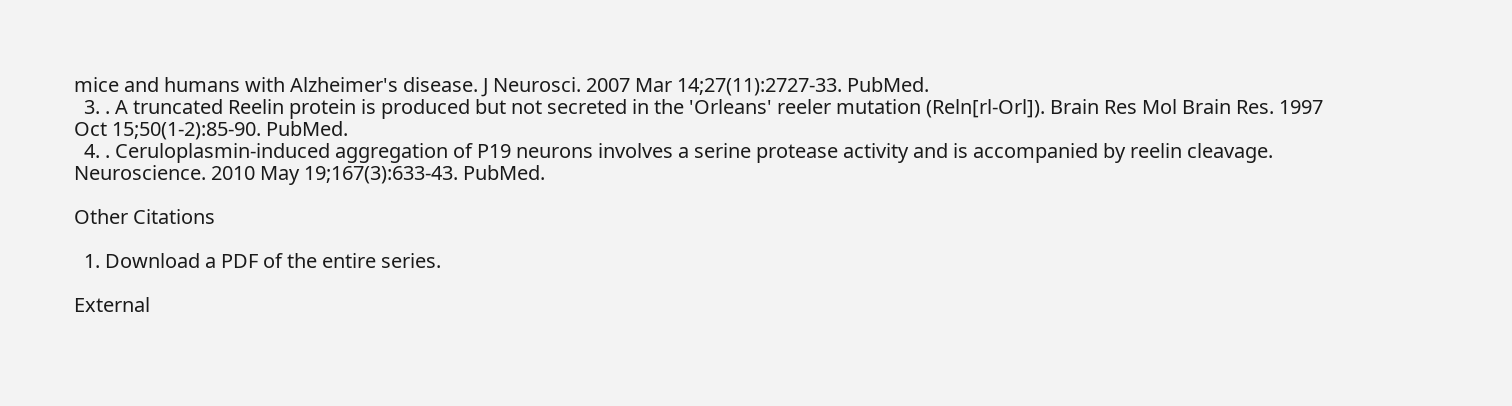mice and humans with Alzheimer's disease. J Neurosci. 2007 Mar 14;27(11):2727-33. PubMed.
  3. . A truncated Reelin protein is produced but not secreted in the 'Orleans' reeler mutation (Reln[rl-Orl]). Brain Res Mol Brain Res. 1997 Oct 15;50(1-2):85-90. PubMed.
  4. . Ceruloplasmin-induced aggregation of P19 neurons involves a serine protease activity and is accompanied by reelin cleavage. Neuroscience. 2010 May 19;167(3):633-43. PubMed.

Other Citations

  1. Download a PDF of the entire series.

External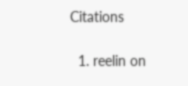Citations

  1. reelin on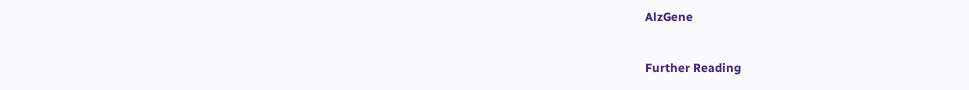AlzGene

Further Reading